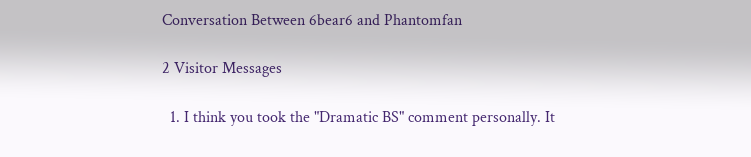Conversation Between 6bear6 and Phantomfan

2 Visitor Messages

  1. I think you took the "Dramatic BS" comment personally. It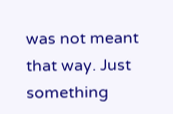was not meant that way. Just something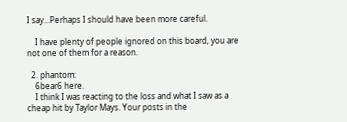I say...Perhaps I should have been more careful.

    I have plenty of people ignored on this board, you are not one of them for a reason.

  2. phantom:
    6bear6 here.
    I think I was reacting to the loss and what I saw as a cheap hit by Taylor Mays. Your posts in the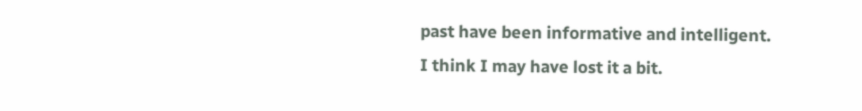past have been informative and intelligent. I think I may have lost it a bit.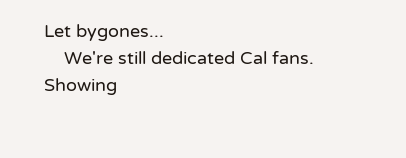Let bygones...
    We're still dedicated Cal fans.
Showing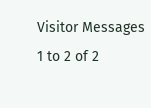Visitor Messages 1 to 2 of 2